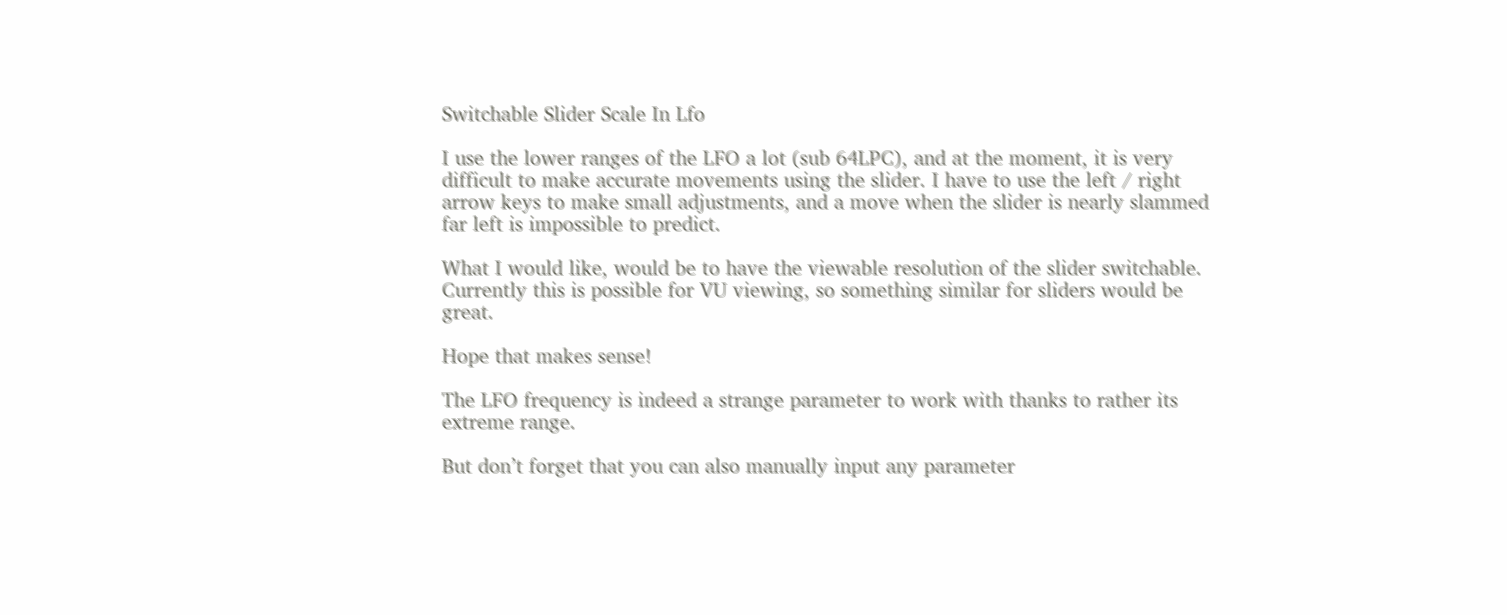Switchable Slider Scale In Lfo

I use the lower ranges of the LFO a lot (sub 64LPC), and at the moment, it is very difficult to make accurate movements using the slider. I have to use the left / right arrow keys to make small adjustments, and a move when the slider is nearly slammed far left is impossible to predict.

What I would like, would be to have the viewable resolution of the slider switchable. Currently this is possible for VU viewing, so something similar for sliders would be great.

Hope that makes sense!

The LFO frequency is indeed a strange parameter to work with thanks to rather its extreme range.

But don’t forget that you can also manually input any parameter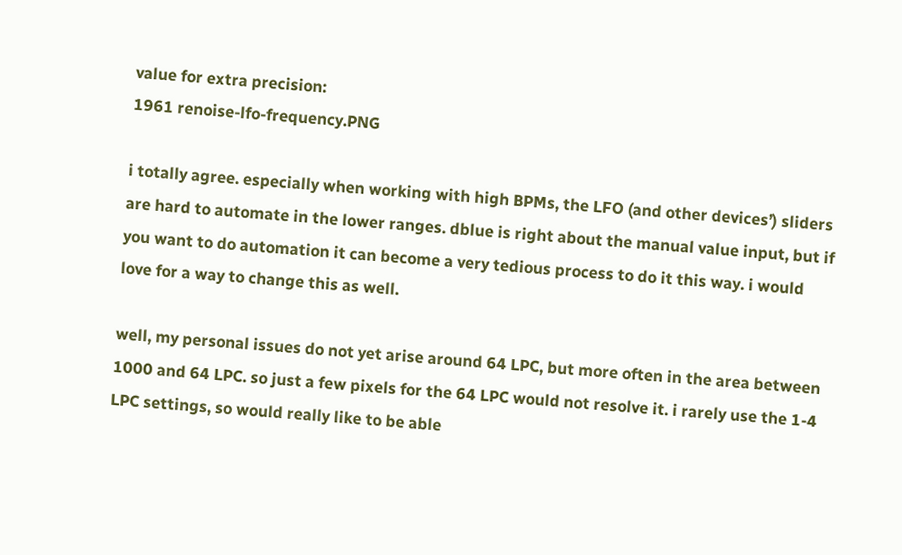value for extra precision:
1961 renoise-lfo-frequency.PNG

i totally agree. especially when working with high BPMs, the LFO (and other devices’) sliders are hard to automate in the lower ranges. dblue is right about the manual value input, but if you want to do automation it can become a very tedious process to do it this way. i would love for a way to change this as well.

well, my personal issues do not yet arise around 64 LPC, but more often in the area between 1000 and 64 LPC. so just a few pixels for the 64 LPC would not resolve it. i rarely use the 1-4 LPC settings, so would really like to be able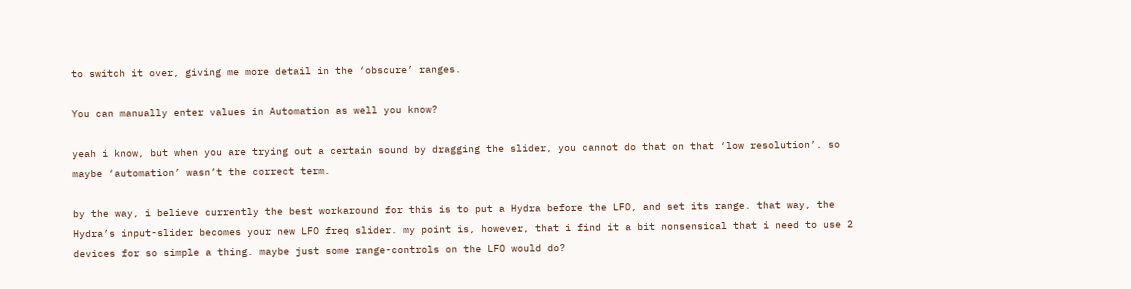to switch it over, giving me more detail in the ‘obscure’ ranges.

You can manually enter values in Automation as well you know?

yeah i know, but when you are trying out a certain sound by dragging the slider, you cannot do that on that ‘low resolution’. so maybe ‘automation’ wasn’t the correct term.

by the way, i believe currently the best workaround for this is to put a Hydra before the LFO, and set its range. that way, the Hydra’s input-slider becomes your new LFO freq slider. my point is, however, that i find it a bit nonsensical that i need to use 2 devices for so simple a thing. maybe just some range-controls on the LFO would do?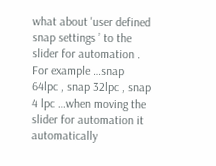what about 'user defined snap settings ’ to the slider for automation .
For example …snap 64lpc , snap 32lpc , snap 4 lpc …when moving the slider for automation it automatically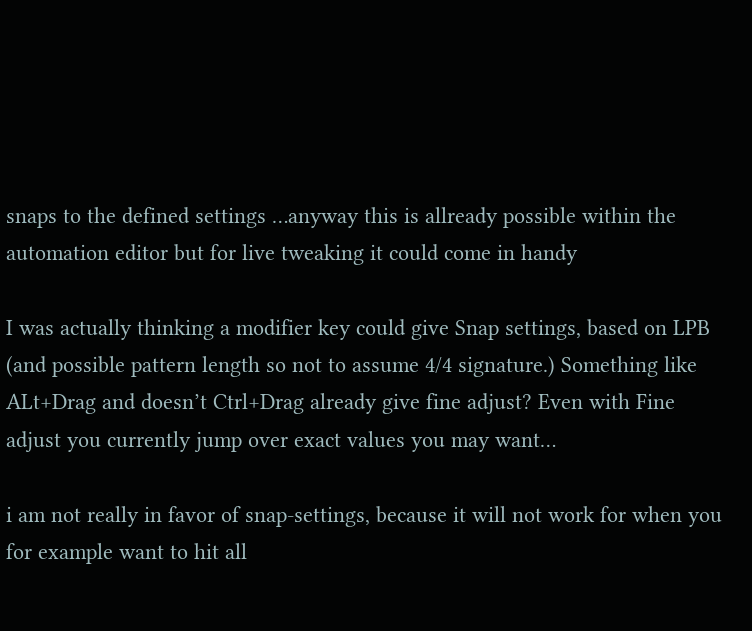snaps to the defined settings …anyway this is allready possible within the automation editor but for live tweaking it could come in handy

I was actually thinking a modifier key could give Snap settings, based on LPB (and possible pattern length so not to assume 4/4 signature.) Something like ALt+Drag and doesn’t Ctrl+Drag already give fine adjust? Even with Fine adjust you currently jump over exact values you may want…

i am not really in favor of snap-settings, because it will not work for when you for example want to hit all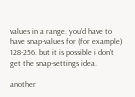values in a range. you’d have to have snap-values for (for example) 128-256. but it is possible i don’t get the snap-settings idea.

another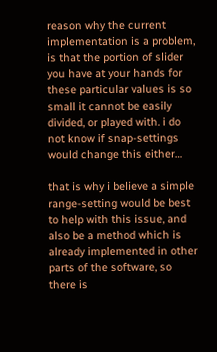reason why the current implementation is a problem, is that the portion of slider you have at your hands for these particular values is so small it cannot be easily divided, or played with. i do not know if snap-settings would change this either…

that is why i believe a simple range-setting would be best to help with this issue, and also be a method which is already implemented in other parts of the software, so there is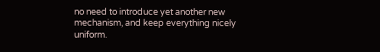no need to introduce yet another new mechanism, and keep everything nicely uniform.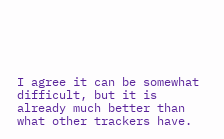I agree it can be somewhat difficult, but it is already much better than what other trackers have.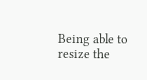Being able to resize the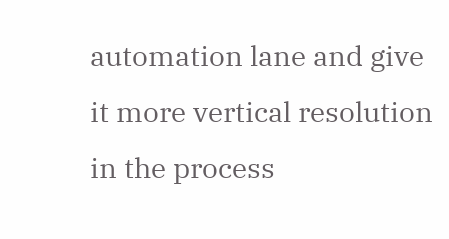automation lane and give it more vertical resolution in the process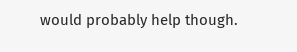would probably help though.